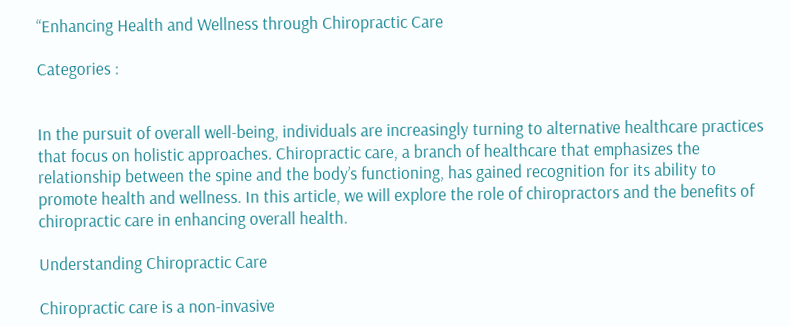“Enhancing Health and Wellness through Chiropractic Care

Categories :


In the pursuit of overall well-being, individuals are increasingly turning to alternative healthcare practices that focus on holistic approaches. Chiropractic care, a branch of healthcare that emphasizes the relationship between the spine and the body’s functioning, has gained recognition for its ability to promote health and wellness. In this article, we will explore the role of chiropractors and the benefits of chiropractic care in enhancing overall health.

Understanding Chiropractic Care

Chiropractic care is a non-invasive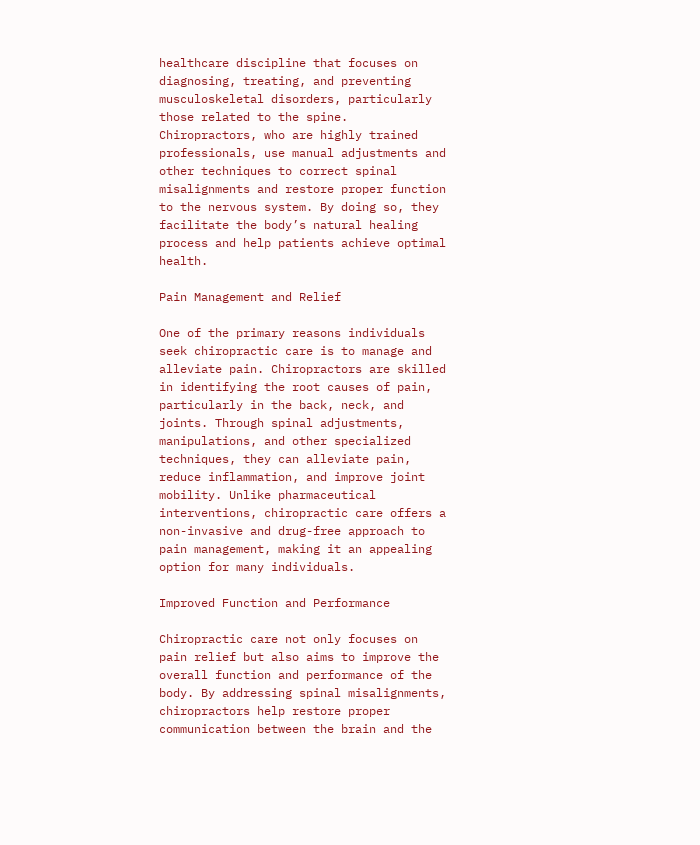healthcare discipline that focuses on diagnosing, treating, and preventing musculoskeletal disorders, particularly those related to the spine. Chiropractors, who are highly trained professionals, use manual adjustments and other techniques to correct spinal misalignments and restore proper function to the nervous system. By doing so, they facilitate the body’s natural healing process and help patients achieve optimal health.

Pain Management and Relief

One of the primary reasons individuals seek chiropractic care is to manage and alleviate pain. Chiropractors are skilled in identifying the root causes of pain, particularly in the back, neck, and joints. Through spinal adjustments, manipulations, and other specialized techniques, they can alleviate pain, reduce inflammation, and improve joint mobility. Unlike pharmaceutical interventions, chiropractic care offers a non-invasive and drug-free approach to pain management, making it an appealing option for many individuals.

Improved Function and Performance

Chiropractic care not only focuses on pain relief but also aims to improve the overall function and performance of the body. By addressing spinal misalignments, chiropractors help restore proper communication between the brain and the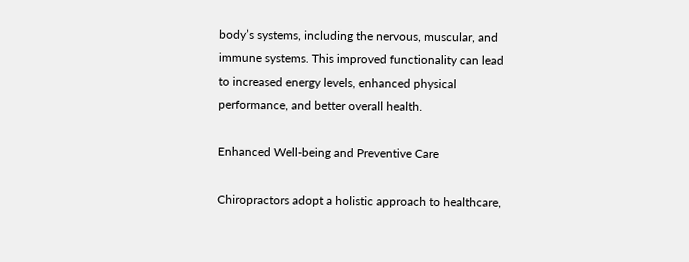body’s systems, including the nervous, muscular, and immune systems. This improved functionality can lead to increased energy levels, enhanced physical performance, and better overall health.

Enhanced Well-being and Preventive Care

Chiropractors adopt a holistic approach to healthcare,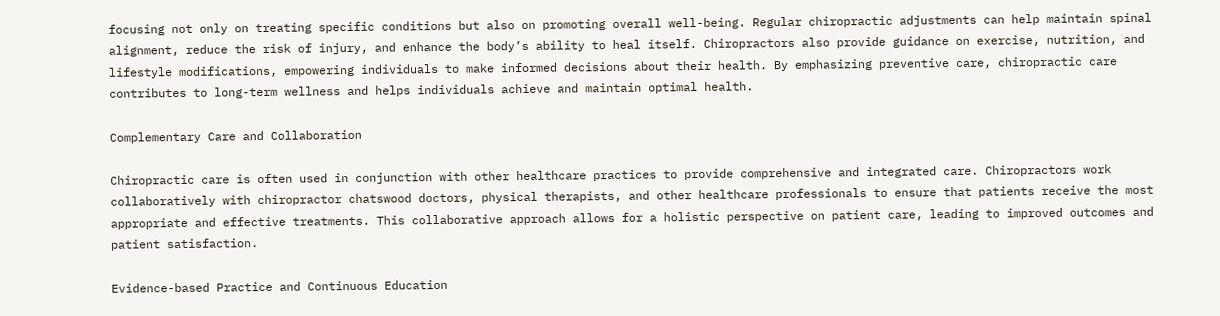focusing not only on treating specific conditions but also on promoting overall well-being. Regular chiropractic adjustments can help maintain spinal alignment, reduce the risk of injury, and enhance the body’s ability to heal itself. Chiropractors also provide guidance on exercise, nutrition, and lifestyle modifications, empowering individuals to make informed decisions about their health. By emphasizing preventive care, chiropractic care contributes to long-term wellness and helps individuals achieve and maintain optimal health.

Complementary Care and Collaboration

Chiropractic care is often used in conjunction with other healthcare practices to provide comprehensive and integrated care. Chiropractors work collaboratively with chiropractor chatswood doctors, physical therapists, and other healthcare professionals to ensure that patients receive the most appropriate and effective treatments. This collaborative approach allows for a holistic perspective on patient care, leading to improved outcomes and patient satisfaction.

Evidence-based Practice and Continuous Education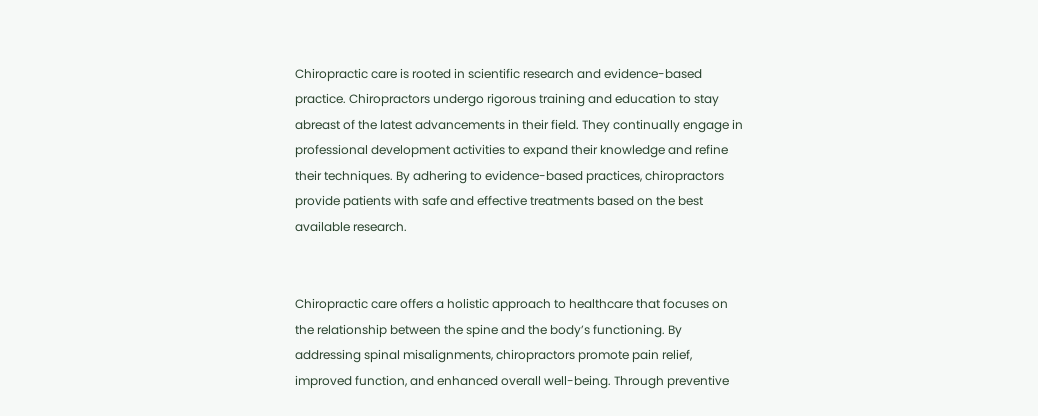Chiropractic care is rooted in scientific research and evidence-based practice. Chiropractors undergo rigorous training and education to stay abreast of the latest advancements in their field. They continually engage in professional development activities to expand their knowledge and refine their techniques. By adhering to evidence-based practices, chiropractors provide patients with safe and effective treatments based on the best available research.


Chiropractic care offers a holistic approach to healthcare that focuses on the relationship between the spine and the body’s functioning. By addressing spinal misalignments, chiropractors promote pain relief, improved function, and enhanced overall well-being. Through preventive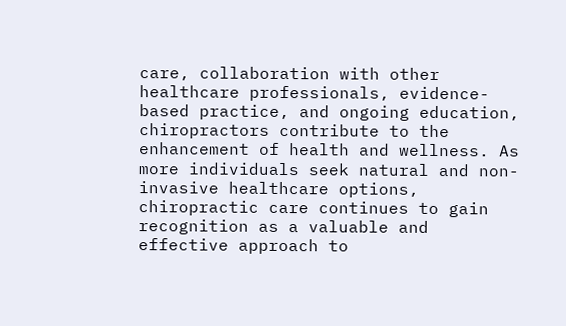care, collaboration with other healthcare professionals, evidence-based practice, and ongoing education, chiropractors contribute to the enhancement of health and wellness. As more individuals seek natural and non-invasive healthcare options, chiropractic care continues to gain recognition as a valuable and effective approach to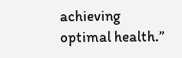achieving optimal health.”